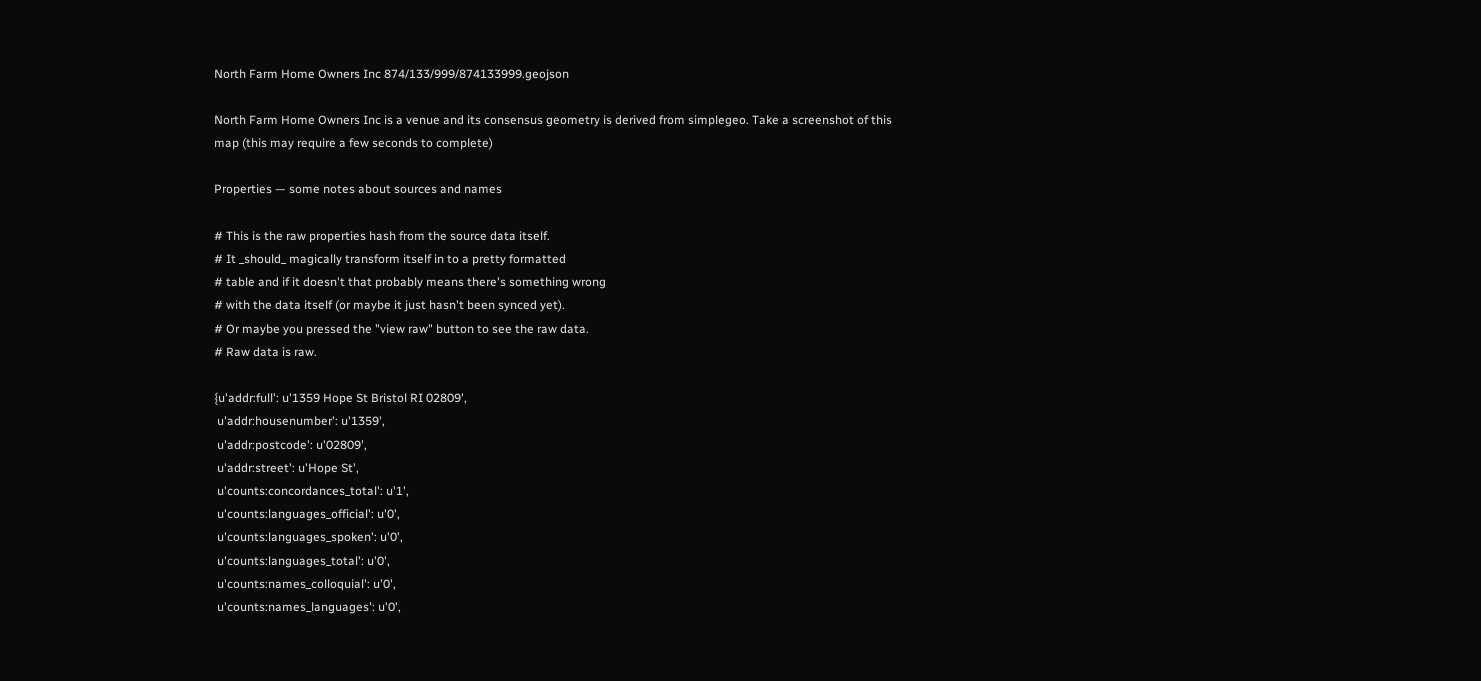North Farm Home Owners Inc 874/133/999/874133999.geojson

North Farm Home Owners Inc is a venue and its consensus geometry is derived from simplegeo. Take a screenshot of this map (this may require a few seconds to complete)

Properties — some notes about sources and names

# This is the raw properties hash from the source data itself.
# It _should_ magically transform itself in to a pretty formatted
# table and if it doesn't that probably means there's something wrong
# with the data itself (or maybe it just hasn't been synced yet).
# Or maybe you pressed the "view raw" button to see the raw data.
# Raw data is raw.

{u'addr:full': u'1359 Hope St Bristol RI 02809',
 u'addr:housenumber': u'1359',
 u'addr:postcode': u'02809',
 u'addr:street': u'Hope St',
 u'counts:concordances_total': u'1',
 u'counts:languages_official': u'0',
 u'counts:languages_spoken': u'0',
 u'counts:languages_total': u'0',
 u'counts:names_colloquial': u'0',
 u'counts:names_languages': u'0',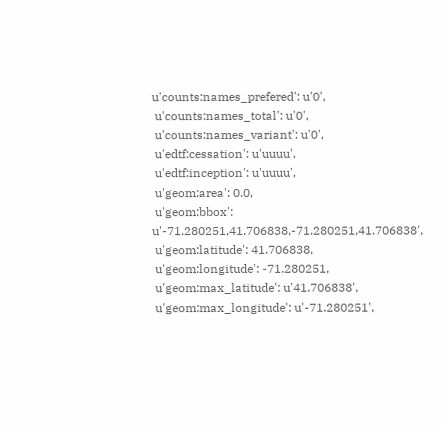u'counts:names_prefered': u'0',
 u'counts:names_total': u'0',
 u'counts:names_variant': u'0',
 u'edtf:cessation': u'uuuu',
 u'edtf:inception': u'uuuu',
 u'geom:area': 0.0,
 u'geom:bbox': u'-71.280251,41.706838,-71.280251,41.706838',
 u'geom:latitude': 41.706838,
 u'geom:longitude': -71.280251,
 u'geom:max_latitude': u'41.706838',
 u'geom:max_longitude': u'-71.280251',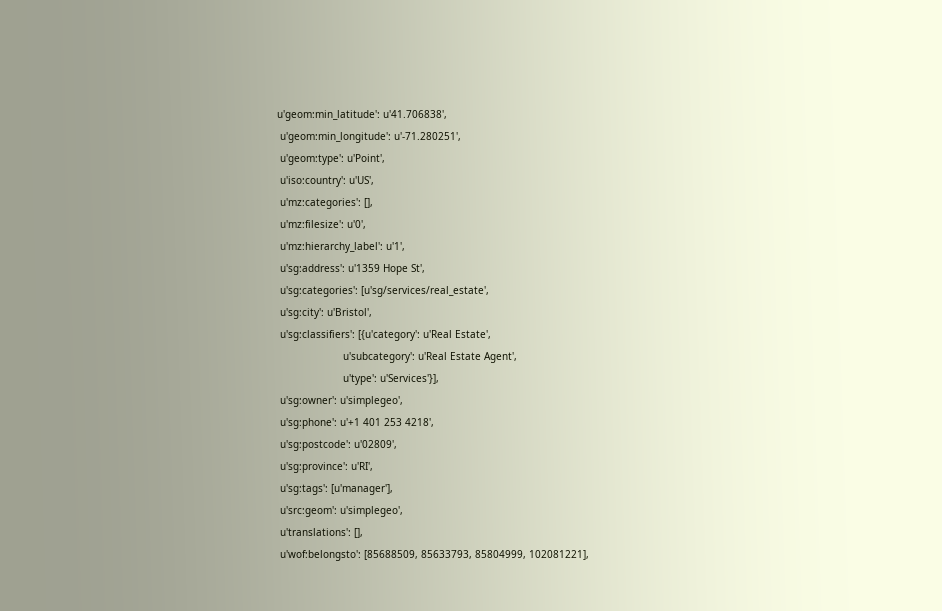u'geom:min_latitude': u'41.706838',
 u'geom:min_longitude': u'-71.280251',
 u'geom:type': u'Point',
 u'iso:country': u'US',
 u'mz:categories': [],
 u'mz:filesize': u'0',
 u'mz:hierarchy_label': u'1',
 u'sg:address': u'1359 Hope St',
 u'sg:categories': [u'sg/services/real_estate',
 u'sg:city': u'Bristol',
 u'sg:classifiers': [{u'category': u'Real Estate',
                      u'subcategory': u'Real Estate Agent',
                      u'type': u'Services'}],
 u'sg:owner': u'simplegeo',
 u'sg:phone': u'+1 401 253 4218',
 u'sg:postcode': u'02809',
 u'sg:province': u'RI',
 u'sg:tags': [u'manager'],
 u'src:geom': u'simplegeo',
 u'translations': [],
 u'wof:belongsto': [85688509, 85633793, 85804999, 102081221],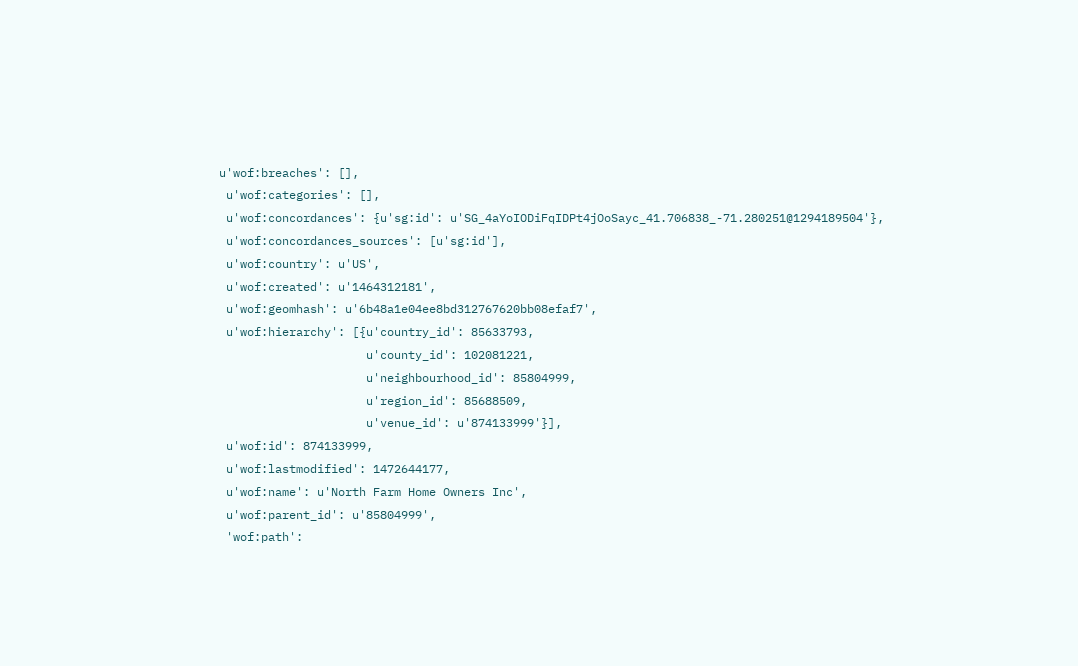u'wof:breaches': [],
 u'wof:categories': [],
 u'wof:concordances': {u'sg:id': u'SG_4aYoIODiFqIDPt4jOoSayc_41.706838_-71.280251@1294189504'},
 u'wof:concordances_sources': [u'sg:id'],
 u'wof:country': u'US',
 u'wof:created': u'1464312181',
 u'wof:geomhash': u'6b48a1e04ee8bd312767620bb08efaf7',
 u'wof:hierarchy': [{u'country_id': 85633793,
                     u'county_id': 102081221,
                     u'neighbourhood_id': 85804999,
                     u'region_id': 85688509,
                     u'venue_id': u'874133999'}],
 u'wof:id': 874133999,
 u'wof:lastmodified': 1472644177,
 u'wof:name': u'North Farm Home Owners Inc',
 u'wof:parent_id': u'85804999',
 'wof:path':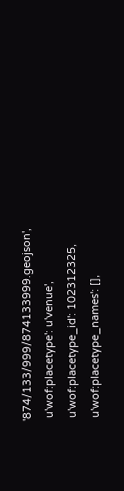'874/133/999/874133999.geojson',
 u'wof:placetype': u'venue',
 u'wof:placetype_id': 102312325,
 u'wof:placetype_names': [],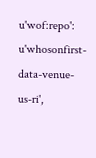u'wof:repo': u'whosonfirst-data-venue-us-ri',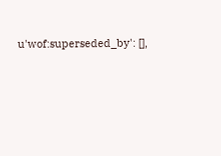u'wof:superseded_by': [],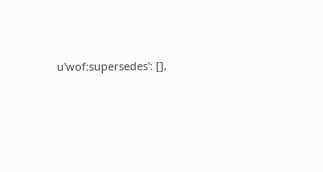u'wof:supersedes': [],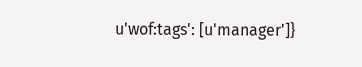u'wof:tags': [u'manager']}